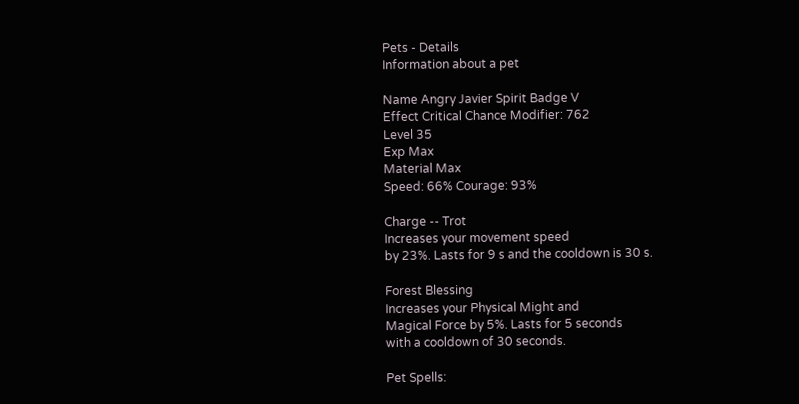Pets - Details
Information about a pet

Name Angry Javier Spirit Badge V
Effect Critical Chance Modifier: 762
Level 35
Exp Max
Material Max
Speed: 66% Courage: 93%

Charge -- Trot
Increases your movement speed
by 23%. Lasts for 9 s and the cooldown is 30 s.

Forest Blessing
Increases your Physical Might and
Magical Force by 5%. Lasts for 5 seconds
with a cooldown of 30 seconds.

Pet Spells: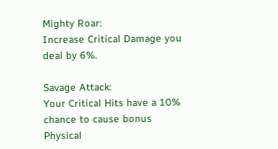Mighty Roar:
Increase Critical Damage you
deal by 6%.

Savage Attack:
Your Critical Hits have a 10%
chance to cause bonus
Physical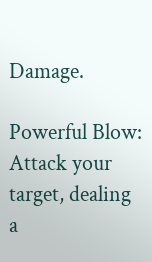Damage.

Powerful Blow:
Attack your target, dealing
a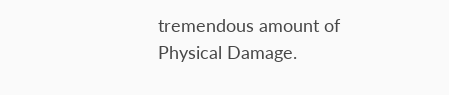tremendous amount of Physical Damage.